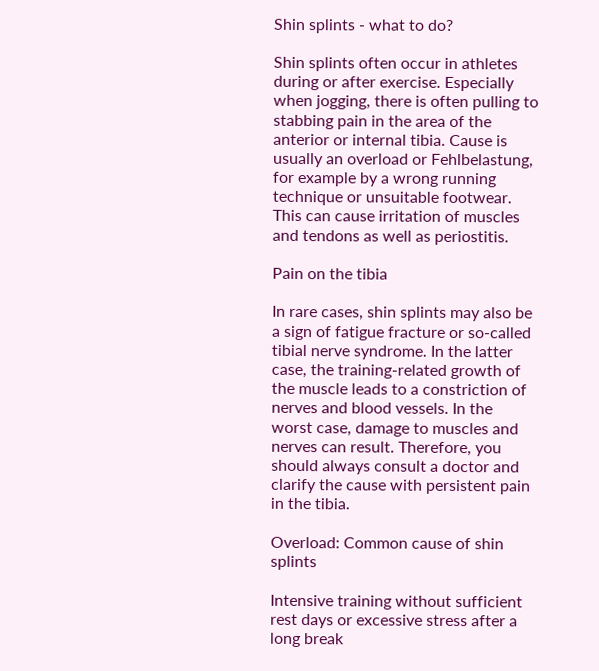Shin splints - what to do?

Shin splints often occur in athletes during or after exercise. Especially when jogging, there is often pulling to stabbing pain in the area of the anterior or internal tibia. Cause is usually an overload or Fehlbelastung, for example by a wrong running technique or unsuitable footwear. This can cause irritation of muscles and tendons as well as periostitis.

Pain on the tibia

In rare cases, shin splints may also be a sign of fatigue fracture or so-called tibial nerve syndrome. In the latter case, the training-related growth of the muscle leads to a constriction of nerves and blood vessels. In the worst case, damage to muscles and nerves can result. Therefore, you should always consult a doctor and clarify the cause with persistent pain in the tibia.

Overload: Common cause of shin splints

Intensive training without sufficient rest days or excessive stress after a long break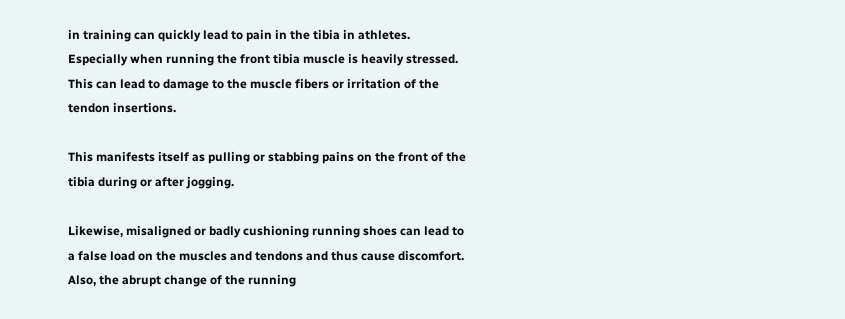in training can quickly lead to pain in the tibia in athletes. Especially when running the front tibia muscle is heavily stressed. This can lead to damage to the muscle fibers or irritation of the tendon insertions.

This manifests itself as pulling or stabbing pains on the front of the tibia during or after jogging.

Likewise, misaligned or badly cushioning running shoes can lead to a false load on the muscles and tendons and thus cause discomfort. Also, the abrupt change of the running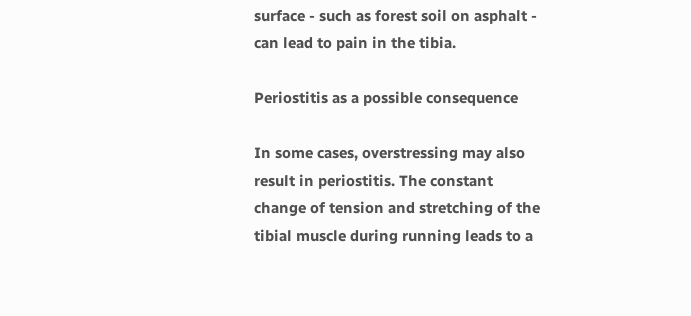surface - such as forest soil on asphalt - can lead to pain in the tibia.

Periostitis as a possible consequence

In some cases, overstressing may also result in periostitis. The constant change of tension and stretching of the tibial muscle during running leads to a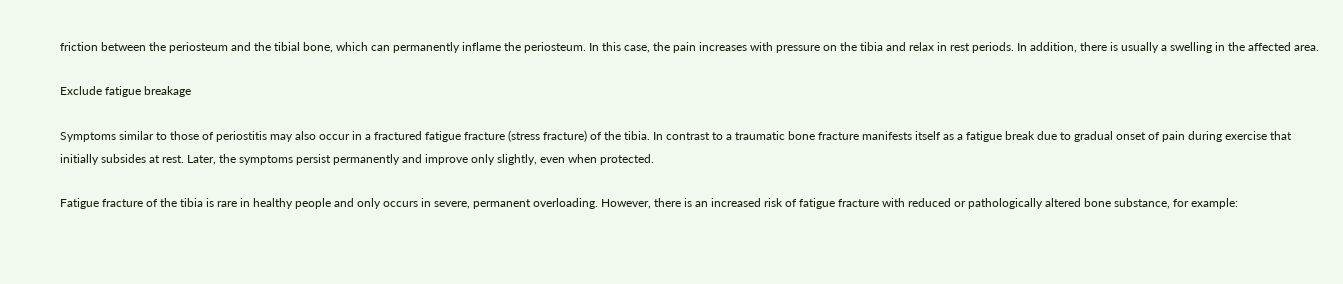friction between the periosteum and the tibial bone, which can permanently inflame the periosteum. In this case, the pain increases with pressure on the tibia and relax in rest periods. In addition, there is usually a swelling in the affected area.

Exclude fatigue breakage

Symptoms similar to those of periostitis may also occur in a fractured fatigue fracture (stress fracture) of the tibia. In contrast to a traumatic bone fracture manifests itself as a fatigue break due to gradual onset of pain during exercise that initially subsides at rest. Later, the symptoms persist permanently and improve only slightly, even when protected.

Fatigue fracture of the tibia is rare in healthy people and only occurs in severe, permanent overloading. However, there is an increased risk of fatigue fracture with reduced or pathologically altered bone substance, for example: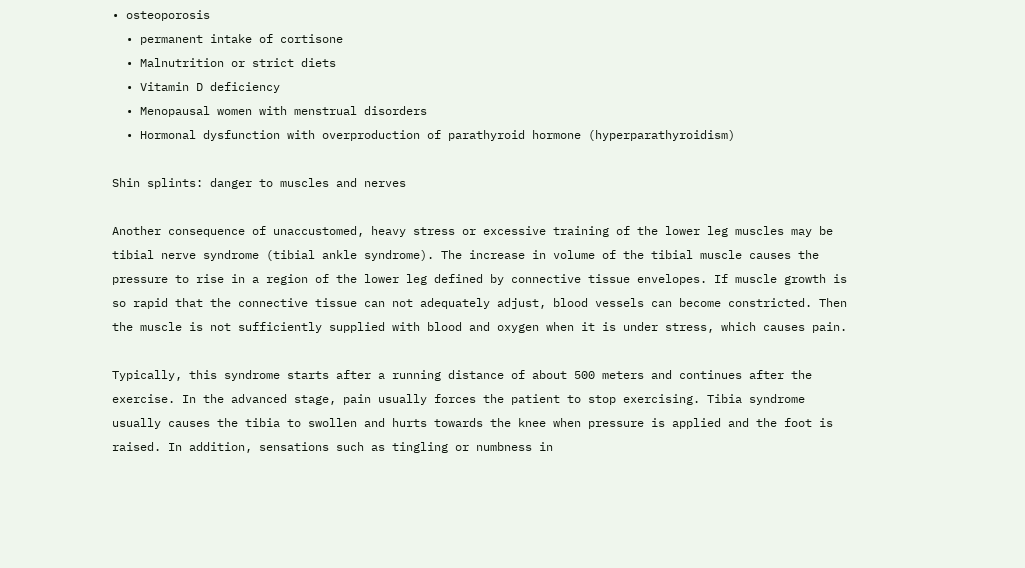• osteoporosis
  • permanent intake of cortisone
  • Malnutrition or strict diets
  • Vitamin D deficiency
  • Menopausal women with menstrual disorders
  • Hormonal dysfunction with overproduction of parathyroid hormone (hyperparathyroidism)

Shin splints: danger to muscles and nerves

Another consequence of unaccustomed, heavy stress or excessive training of the lower leg muscles may be tibial nerve syndrome (tibial ankle syndrome). The increase in volume of the tibial muscle causes the pressure to rise in a region of the lower leg defined by connective tissue envelopes. If muscle growth is so rapid that the connective tissue can not adequately adjust, blood vessels can become constricted. Then the muscle is not sufficiently supplied with blood and oxygen when it is under stress, which causes pain.

Typically, this syndrome starts after a running distance of about 500 meters and continues after the exercise. In the advanced stage, pain usually forces the patient to stop exercising. Tibia syndrome usually causes the tibia to swollen and hurts towards the knee when pressure is applied and the foot is raised. In addition, sensations such as tingling or numbness in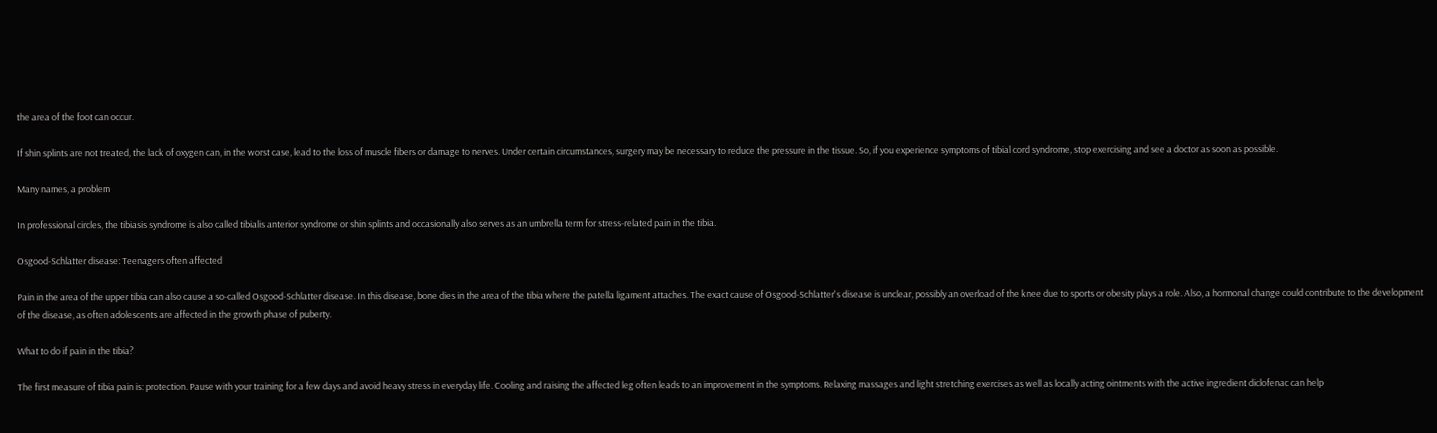the area of the foot can occur.

If shin splints are not treated, the lack of oxygen can, in the worst case, lead to the loss of muscle fibers or damage to nerves. Under certain circumstances, surgery may be necessary to reduce the pressure in the tissue. So, if you experience symptoms of tibial cord syndrome, stop exercising and see a doctor as soon as possible.

Many names, a problem

In professional circles, the tibiasis syndrome is also called tibialis anterior syndrome or shin splints and occasionally also serves as an umbrella term for stress-related pain in the tibia.

Osgood-Schlatter disease: Teenagers often affected

Pain in the area of the upper tibia can also cause a so-called Osgood-Schlatter disease. In this disease, bone dies in the area of the tibia where the patella ligament attaches. The exact cause of Osgood-Schlatter's disease is unclear, possibly an overload of the knee due to sports or obesity plays a role. Also, a hormonal change could contribute to the development of the disease, as often adolescents are affected in the growth phase of puberty.

What to do if pain in the tibia?

The first measure of tibia pain is: protection. Pause with your training for a few days and avoid heavy stress in everyday life. Cooling and raising the affected leg often leads to an improvement in the symptoms. Relaxing massages and light stretching exercises as well as locally acting ointments with the active ingredient diclofenac can help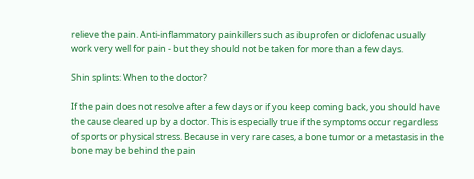relieve the pain. Anti-inflammatory painkillers such as ibuprofen or diclofenac usually work very well for pain - but they should not be taken for more than a few days.

Shin splints: When to the doctor?

If the pain does not resolve after a few days or if you keep coming back, you should have the cause cleared up by a doctor. This is especially true if the symptoms occur regardless of sports or physical stress. Because in very rare cases, a bone tumor or a metastasis in the bone may be behind the pain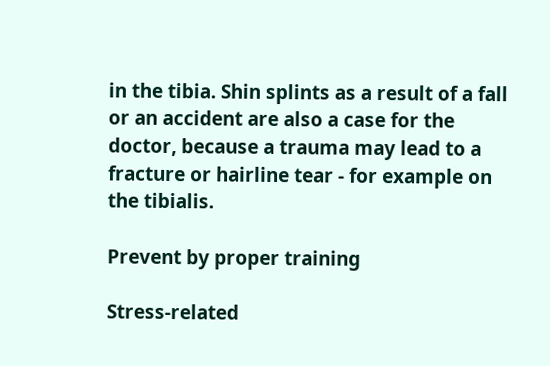in the tibia. Shin splints as a result of a fall or an accident are also a case for the doctor, because a trauma may lead to a fracture or hairline tear - for example on the tibialis.

Prevent by proper training

Stress-related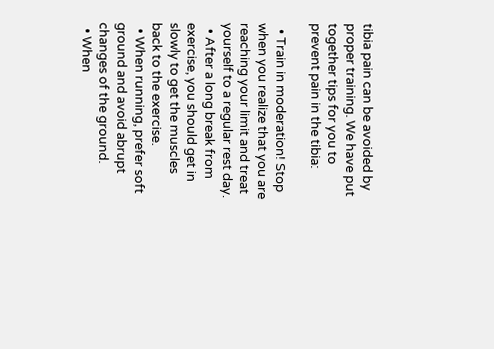tibia pain can be avoided by proper training. We have put together tips for you to prevent pain in the tibia:

  • Train in moderation! Stop when you realize that you are reaching your limit and treat yourself to a regular rest day.
  • After a long break from exercise, you should get in slowly to get the muscles back to the exercise.
  • When running, prefer soft ground and avoid abrupt changes of the ground.
  • When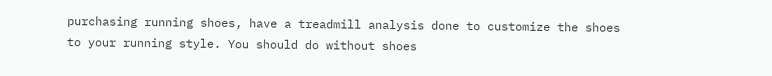purchasing running shoes, have a treadmill analysis done to customize the shoes to your running style. You should do without shoes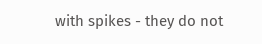with spikes - they do not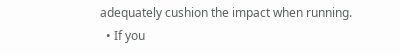adequately cushion the impact when running.
  • If you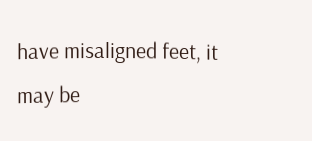have misaligned feet, it may be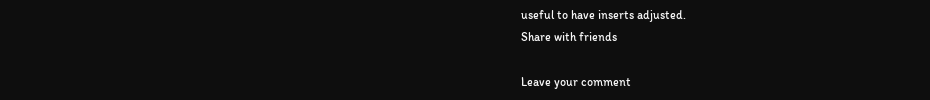useful to have inserts adjusted.
Share with friends

Leave your comment